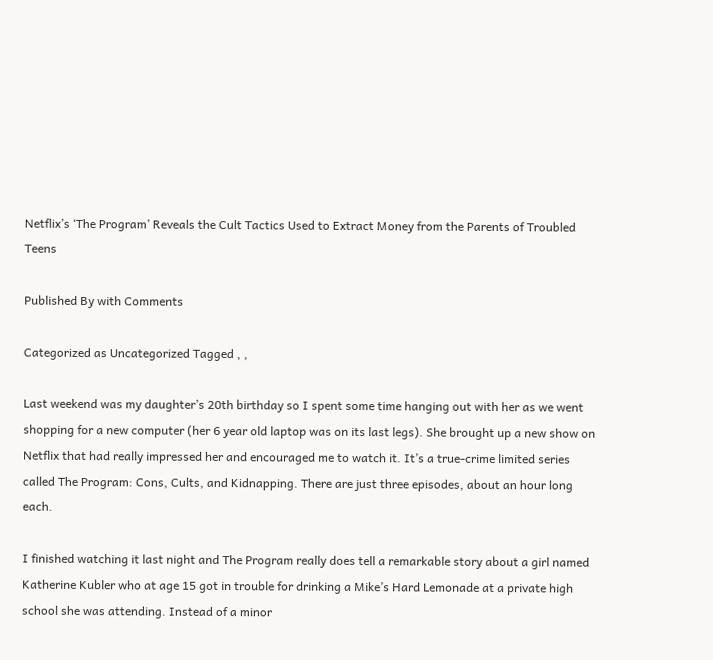Netflix’s ‘The Program’ Reveals the Cult Tactics Used to Extract Money from the Parents of Troubled Teens

Published By with Comments

Categorized as Uncategorized Tagged , ,

Last weekend was my daughter’s 20th birthday so I spent some time hanging out with her as we went shopping for a new computer (her 6 year old laptop was on its last legs). She brought up a new show on Netflix that had really impressed her and encouraged me to watch it. It’s a true-crime limited series called The Program: Cons, Cults, and Kidnapping. There are just three episodes, about an hour long each.

I finished watching it last night and The Program really does tell a remarkable story about a girl named Katherine Kubler who at age 15 got in trouble for drinking a Mike’s Hard Lemonade at a private high school she was attending. Instead of a minor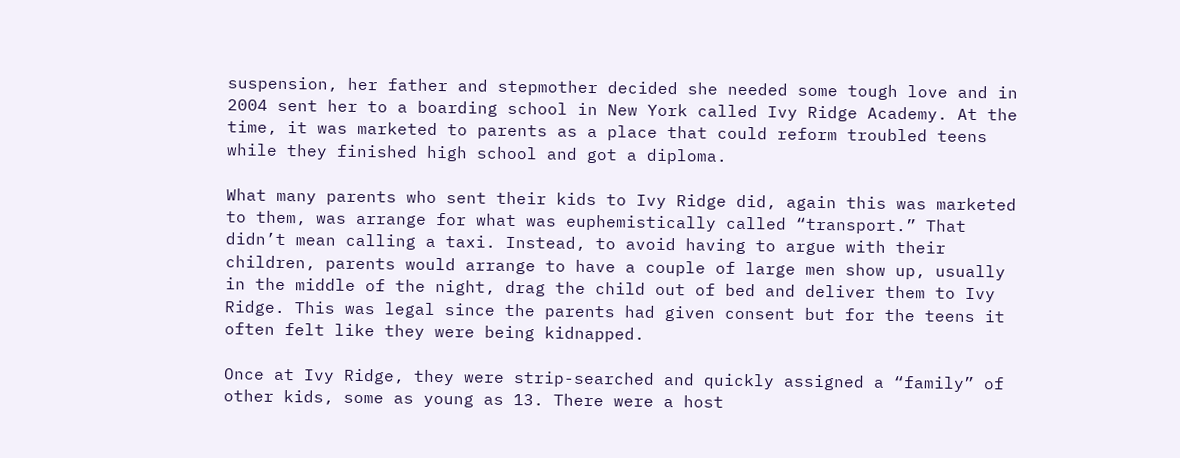suspension, her father and stepmother decided she needed some tough love and in 2004 sent her to a boarding school in New York called Ivy Ridge Academy. At the time, it was marketed to parents as a place that could reform troubled teens while they finished high school and got a diploma.

What many parents who sent their kids to Ivy Ridge did, again this was marketed to them, was arrange for what was euphemistically called “transport.” That didn’t mean calling a taxi. Instead, to avoid having to argue with their children, parents would arrange to have a couple of large men show up, usually in the middle of the night, drag the child out of bed and deliver them to Ivy Ridge. This was legal since the parents had given consent but for the teens it often felt like they were being kidnapped.

Once at Ivy Ridge, they were strip-searched and quickly assigned a “family” of other kids, some as young as 13. There were a host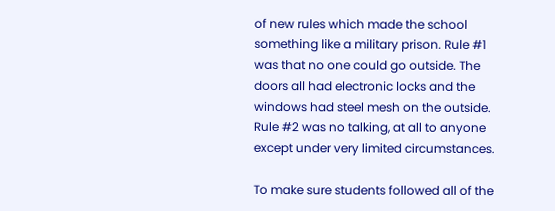of new rules which made the school something like a military prison. Rule #1 was that no one could go outside. The doors all had electronic locks and the windows had steel mesh on the outside. Rule #2 was no talking, at all to anyone except under very limited circumstances.

To make sure students followed all of the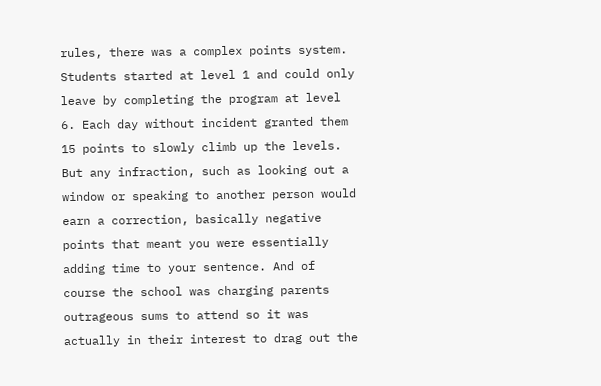rules, there was a complex points system. Students started at level 1 and could only leave by completing the program at level 6. Each day without incident granted them 15 points to slowly climb up the levels. But any infraction, such as looking out a window or speaking to another person would earn a correction, basically negative points that meant you were essentially adding time to your sentence. And of course the school was charging parents outrageous sums to attend so it was actually in their interest to drag out the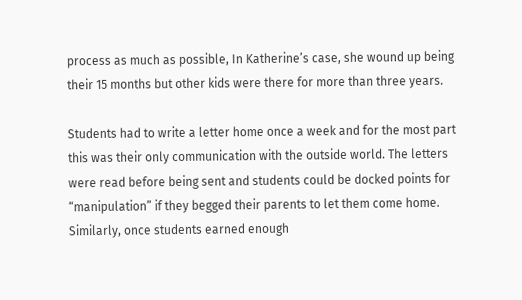process as much as possible, In Katherine’s case, she wound up being their 15 months but other kids were there for more than three years.

Students had to write a letter home once a week and for the most part this was their only communication with the outside world. The letters were read before being sent and students could be docked points for “manipulation” if they begged their parents to let them come home. Similarly, once students earned enough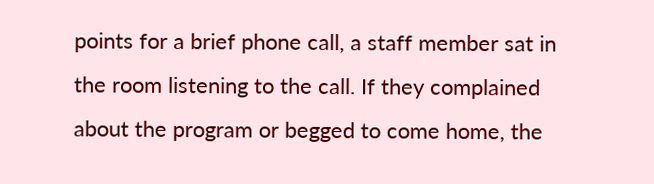points for a brief phone call, a staff member sat in the room listening to the call. If they complained about the program or begged to come home, the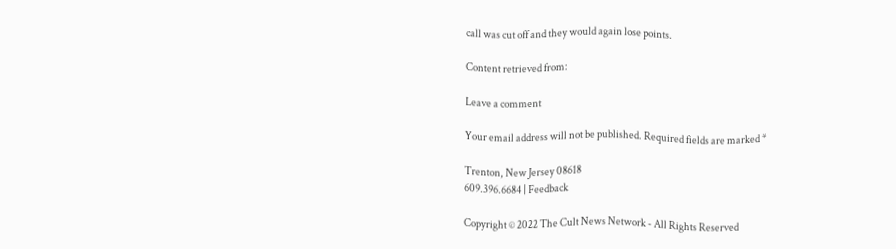call was cut off and they would again lose points.

Content retrieved from:

Leave a comment

Your email address will not be published. Required fields are marked *

Trenton, New Jersey 08618
609.396.6684 | Feedback

Copyright © 2022 The Cult News Network - All Rights Reserved